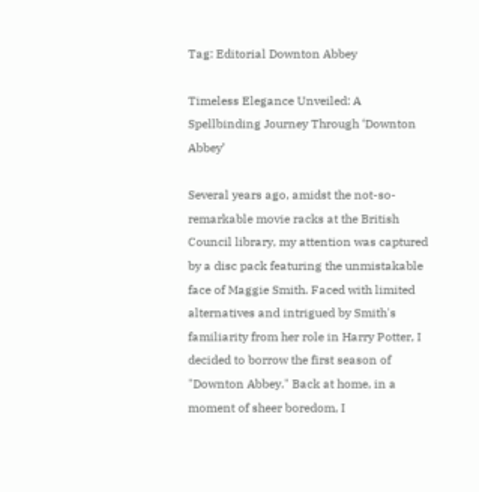Tag: Editorial Downton Abbey

Timeless Elegance Unveiled: A Spellbinding Journey Through ‘Downton Abbey’

Several years ago, amidst the not-so-remarkable movie racks at the British Council library, my attention was captured by a disc pack featuring the unmistakable face of Maggie Smith. Faced with limited alternatives and intrigued by Smith's familiarity from her role in Harry Potter, I decided to borrow the first season of "Downton Abbey." Back at home, in a moment of sheer boredom, I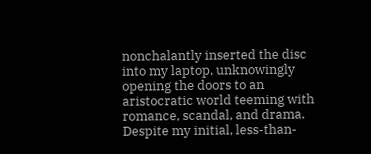nonchalantly inserted the disc into my laptop, unknowingly opening the doors to an aristocratic world teeming with romance, scandal, and drama. Despite my initial, less-than-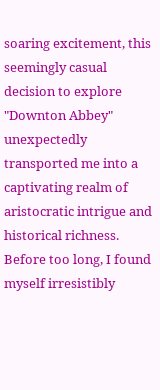soaring excitement, this seemingly casual decision to explore "Downton Abbey" unexpectedly transported me into a captivating realm of aristocratic intrigue and historical richness. Before too long, I found myself irresistibly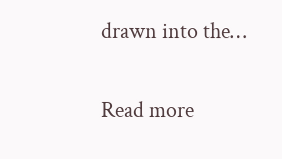drawn into the…

Read more